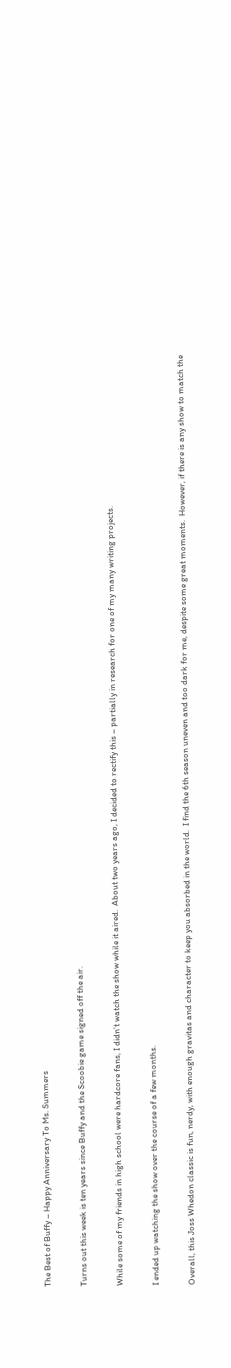The Best of Buffy – Happy Anniversary To Ms. Summers

Turns out this week is ten years since Buffy and the Scoobie game signed off the air.

While some of my friends in high school were hardcore fans, I didn’t watch the show while it aired.  About two years ago, I decided to rectify this – partially in research for one of my many writing projects.

I ended up watching the show over the course of a few months.

Overall, this Joss Whedon classic is fun, nerdy, with enough gravitas and character to keep you absorbed in the world.  I find the 6th season uneven and too dark for me, despite some great moments.  However, if there is any show to match the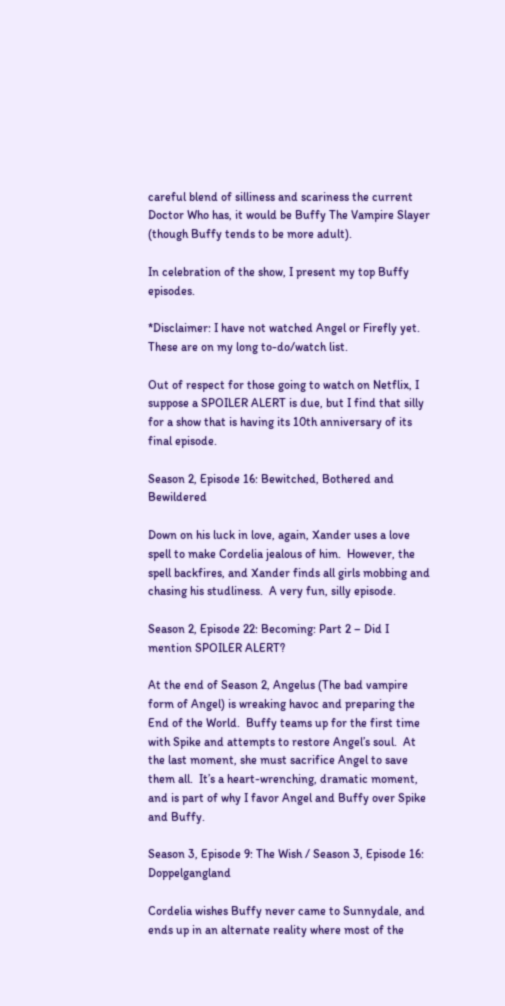careful blend of silliness and scariness the current Doctor Who has, it would be Buffy The Vampire Slayer (though Buffy tends to be more adult).

In celebration of the show, I present my top Buffy episodes.

*Disclaimer: I have not watched Angel or Firefly yet.  These are on my long to-do/watch list.

Out of respect for those going to watch on Netflix, I suppose a SPOILER ALERT is due, but I find that silly for a show that is having its 10th anniversary of its final episode.

Season 2, Episode 16: Bewitched, Bothered and Bewildered

Down on his luck in love, again, Xander uses a love spell to make Cordelia jealous of him.  However, the spell backfires, and Xander finds all girls mobbing and chasing his studliness.  A very fun, silly episode.

Season 2, Episode 22: Becoming: Part 2 – Did I mention SPOILER ALERT?

At the end of Season 2, Angelus (The bad vampire form of Angel) is wreaking havoc and preparing the End of the World.  Buffy teams up for the first time with Spike and attempts to restore Angel’s soul.  At the last moment, she must sacrifice Angel to save them all.  It’s a heart-wrenching, dramatic moment, and is part of why I favor Angel and Buffy over Spike and Buffy.

Season 3, Episode 9: The Wish / Season 3, Episode 16: Doppelgangland

Cordelia wishes Buffy never came to Sunnydale, and ends up in an alternate reality where most of the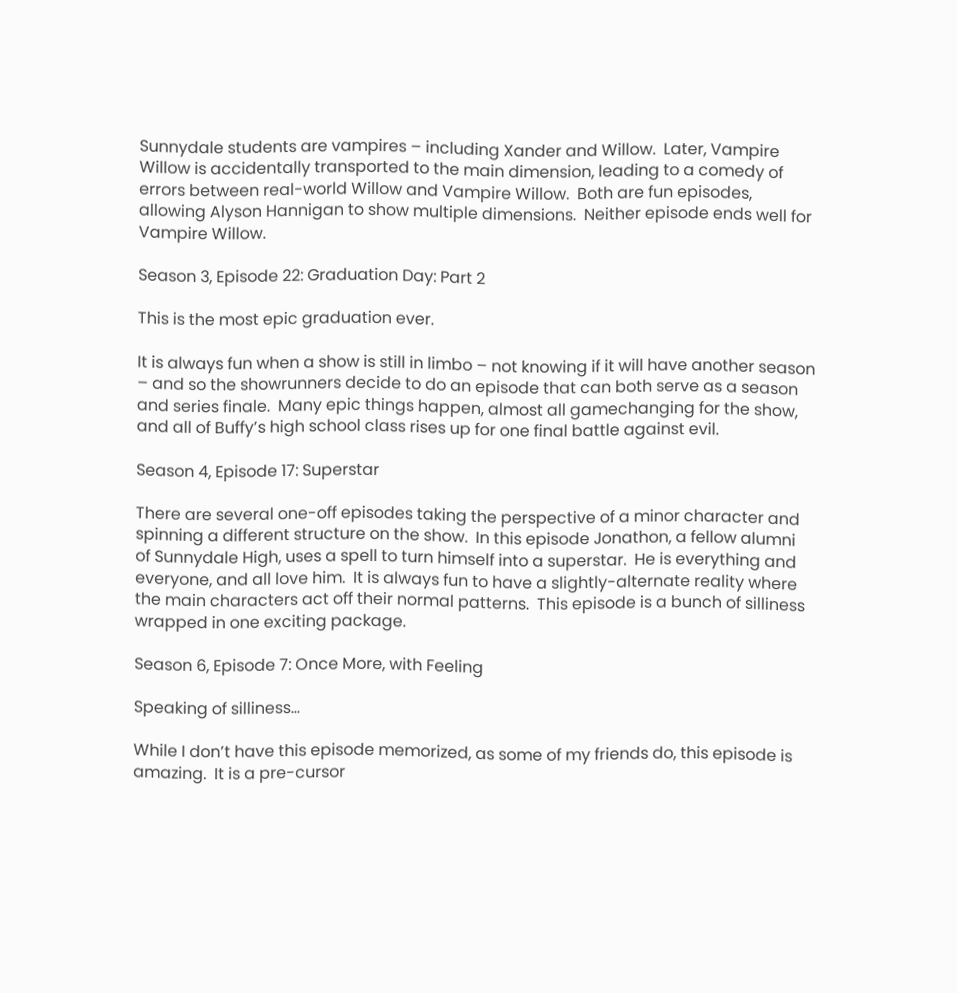Sunnydale students are vampires – including Xander and Willow.  Later, Vampire Willow is accidentally transported to the main dimension, leading to a comedy of errors between real-world Willow and Vampire Willow.  Both are fun episodes, allowing Alyson Hannigan to show multiple dimensions.  Neither episode ends well for Vampire Willow.

Season 3, Episode 22: Graduation Day: Part 2

This is the most epic graduation ever.

It is always fun when a show is still in limbo – not knowing if it will have another season – and so the showrunners decide to do an episode that can both serve as a season and series finale.  Many epic things happen, almost all gamechanging for the show, and all of Buffy’s high school class rises up for one final battle against evil.

Season 4, Episode 17: Superstar

There are several one-off episodes taking the perspective of a minor character and spinning a different structure on the show.  In this episode Jonathon, a fellow alumni of Sunnydale High, uses a spell to turn himself into a superstar.  He is everything and everyone, and all love him.  It is always fun to have a slightly-alternate reality where the main characters act off their normal patterns.  This episode is a bunch of silliness wrapped in one exciting package.

Season 6, Episode 7: Once More, with Feeling

Speaking of silliness…

While I don’t have this episode memorized, as some of my friends do, this episode is amazing.  It is a pre-cursor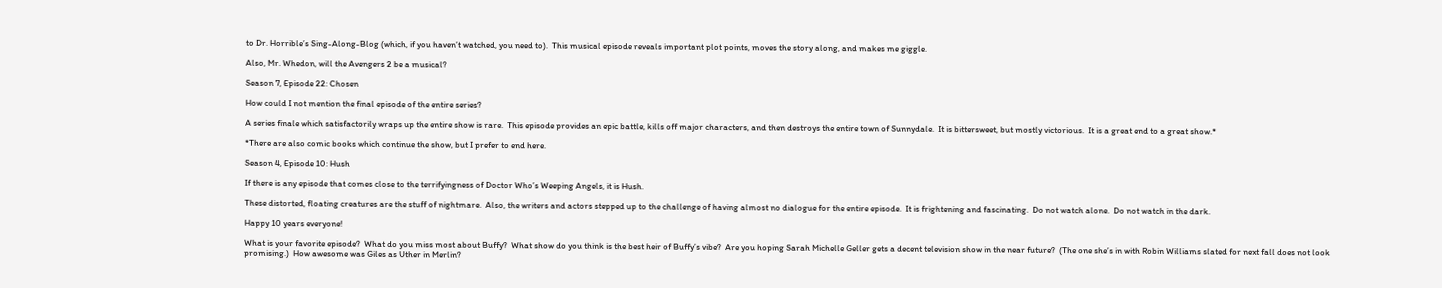to Dr. Horrible’s Sing-Along-Blog (which, if you haven’t watched, you need to).  This musical episode reveals important plot points, moves the story along, and makes me giggle.

Also, Mr. Whedon, will the Avengers 2 be a musical?

Season 7, Episode 22: Chosen

How could I not mention the final episode of the entire series?

A series finale which satisfactorily wraps up the entire show is rare.  This episode provides an epic battle, kills off major characters, and then destroys the entire town of Sunnydale.  It is bittersweet, but mostly victorious.  It is a great end to a great show.*

*There are also comic books which continue the show, but I prefer to end here.

Season 4, Episode 10: Hush

If there is any episode that comes close to the terrifyingness of Doctor Who’s Weeping Angels, it is Hush.

These distorted, floating creatures are the stuff of nightmare.  Also, the writers and actors stepped up to the challenge of having almost no dialogue for the entire episode.  It is frightening and fascinating.  Do not watch alone.  Do not watch in the dark.

Happy 10 years everyone!

What is your favorite episode?  What do you miss most about Buffy?  What show do you think is the best heir of Buffy’s vibe?  Are you hoping Sarah Michelle Geller gets a decent television show in the near future?  (The one she’s in with Robin Williams slated for next fall does not look promising.)  How awesome was Giles as Uther in Merlin?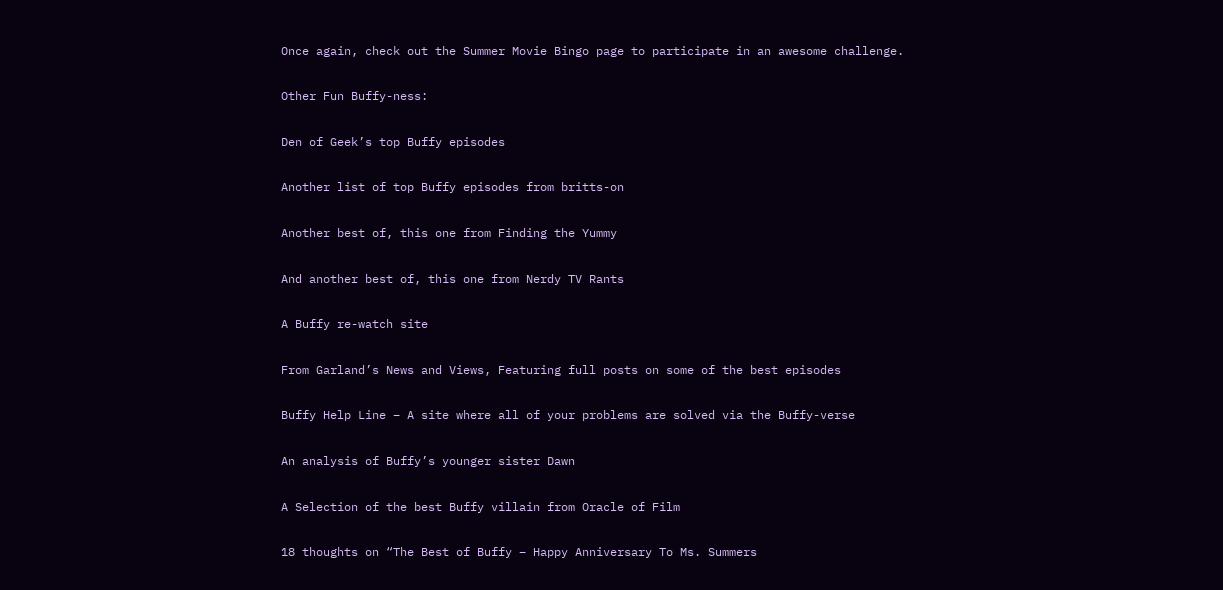Once again, check out the Summer Movie Bingo page to participate in an awesome challenge.

Other Fun Buffy-ness:

Den of Geek’s top Buffy episodes

Another list of top Buffy episodes from britts-on

Another best of, this one from Finding the Yummy

And another best of, this one from Nerdy TV Rants

A Buffy re-watch site

From Garland’s News and Views, Featuring full posts on some of the best episodes

Buffy Help Line – A site where all of your problems are solved via the Buffy-verse

An analysis of Buffy’s younger sister Dawn

A Selection of the best Buffy villain from Oracle of Film

18 thoughts on “The Best of Buffy – Happy Anniversary To Ms. Summers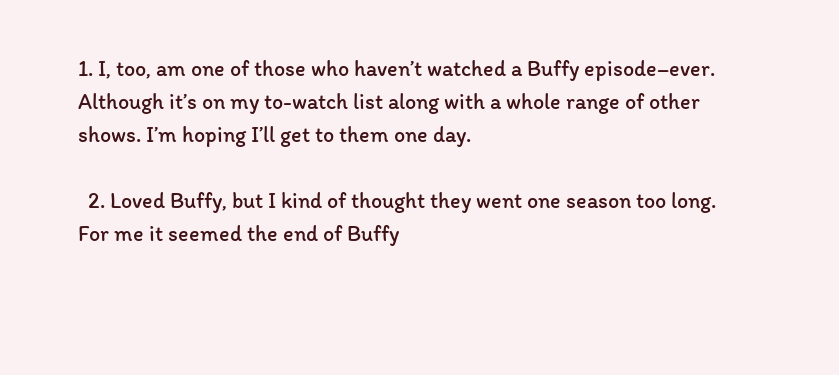1. I, too, am one of those who haven’t watched a Buffy episode–ever. Although it’s on my to-watch list along with a whole range of other shows. I’m hoping I’ll get to them one day.

  2. Loved Buffy, but I kind of thought they went one season too long. For me it seemed the end of Buffy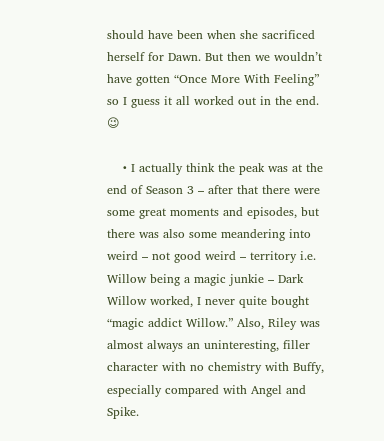should have been when she sacrificed herself for Dawn. But then we wouldn’t have gotten “Once More With Feeling” so I guess it all worked out in the end. 😉

    • I actually think the peak was at the end of Season 3 – after that there were some great moments and episodes, but there was also some meandering into weird – not good weird – territory i.e. Willow being a magic junkie – Dark Willow worked, I never quite bought “magic addict Willow.” Also, Riley was almost always an uninteresting, filler character with no chemistry with Buffy, especially compared with Angel and Spike.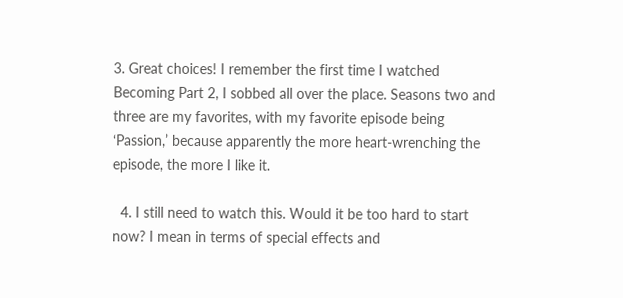3. Great choices! I remember the first time I watched Becoming Part 2, I sobbed all over the place. Seasons two and three are my favorites, with my favorite episode being ‘Passion,’ because apparently the more heart-wrenching the episode, the more I like it.

  4. I still need to watch this. Would it be too hard to start now? I mean in terms of special effects and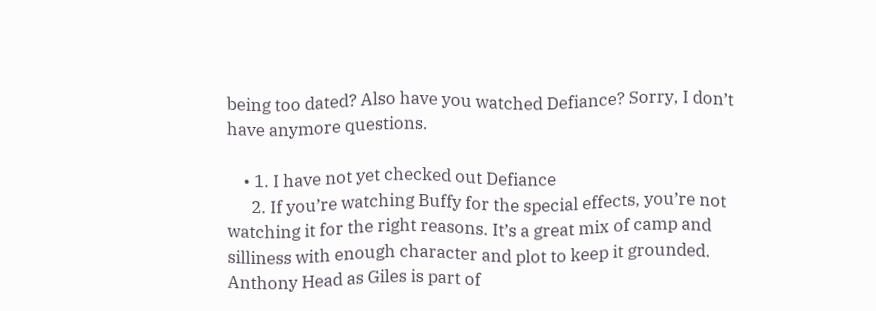being too dated? Also have you watched Defiance? Sorry, I don’t have anymore questions.

    • 1. I have not yet checked out Defiance
      2. If you’re watching Buffy for the special effects, you’re not watching it for the right reasons. It’s a great mix of camp and silliness with enough character and plot to keep it grounded. Anthony Head as Giles is part of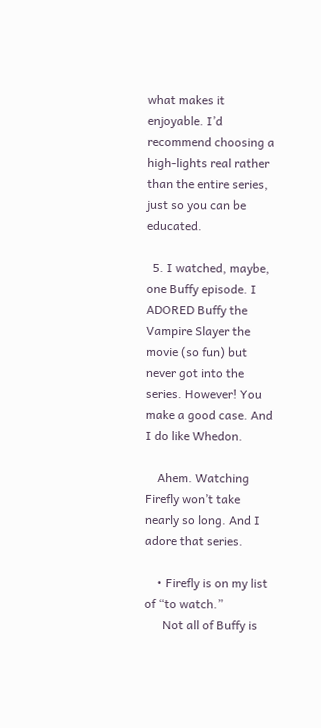what makes it enjoyable. I’d recommend choosing a high-lights real rather than the entire series, just so you can be educated.

  5. I watched, maybe, one Buffy episode. I ADORED Buffy the Vampire Slayer the movie (so fun) but never got into the series. However! You make a good case. And I do like Whedon.

    Ahem. Watching Firefly won’t take nearly so long. And I adore that series.

    • Firefly is on my list of “to watch.”
      Not all of Buffy is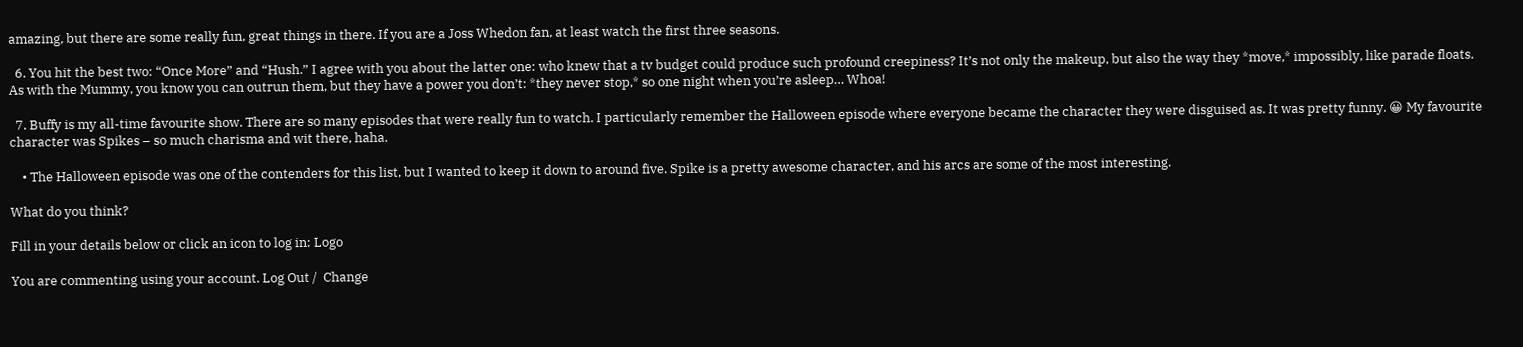amazing, but there are some really fun, great things in there. If you are a Joss Whedon fan, at least watch the first three seasons.

  6. You hit the best two: “Once More” and “Hush.” I agree with you about the latter one: who knew that a tv budget could produce such profound creepiness? It’s not only the makeup, but also the way they *move,* impossibly, like parade floats. As with the Mummy, you know you can outrun them, but they have a power you don’t: *they never stop,* so one night when you’re asleep… Whoa!

  7. Buffy is my all-time favourite show. There are so many episodes that were really fun to watch. I particularly remember the Halloween episode where everyone became the character they were disguised as. It was pretty funny. 😀 My favourite character was Spikes – so much charisma and wit there, haha.

    • The Halloween episode was one of the contenders for this list, but I wanted to keep it down to around five. Spike is a pretty awesome character, and his arcs are some of the most interesting.

What do you think?

Fill in your details below or click an icon to log in: Logo

You are commenting using your account. Log Out /  Change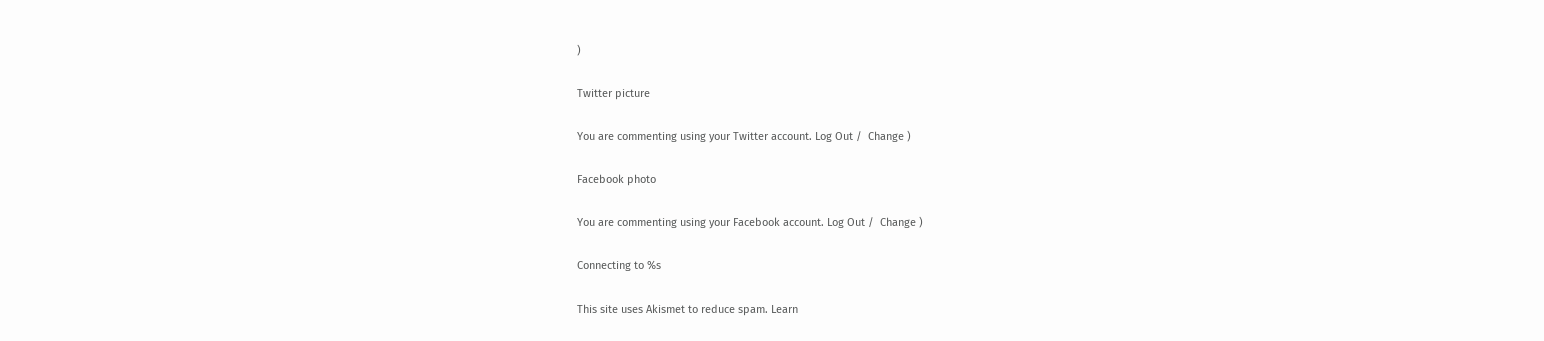)

Twitter picture

You are commenting using your Twitter account. Log Out /  Change )

Facebook photo

You are commenting using your Facebook account. Log Out /  Change )

Connecting to %s

This site uses Akismet to reduce spam. Learn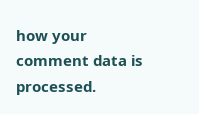how your comment data is processed.